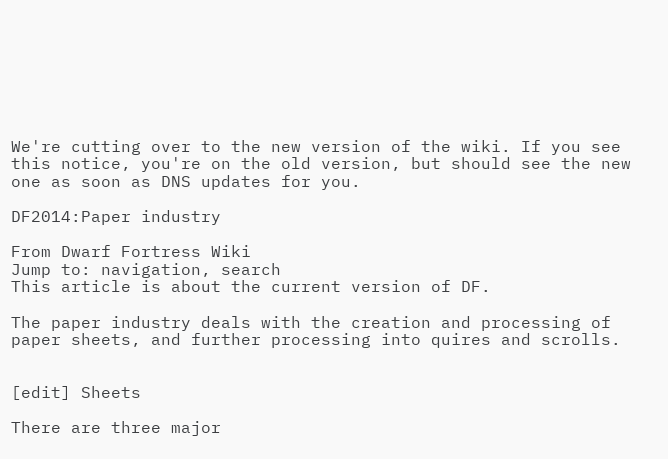We're cutting over to the new version of the wiki. If you see this notice, you're on the old version, but should see the new one as soon as DNS updates for you.

DF2014:Paper industry

From Dwarf Fortress Wiki
Jump to: navigation, search
This article is about the current version of DF.

The paper industry deals with the creation and processing of paper sheets, and further processing into quires and scrolls.


[edit] Sheets

There are three major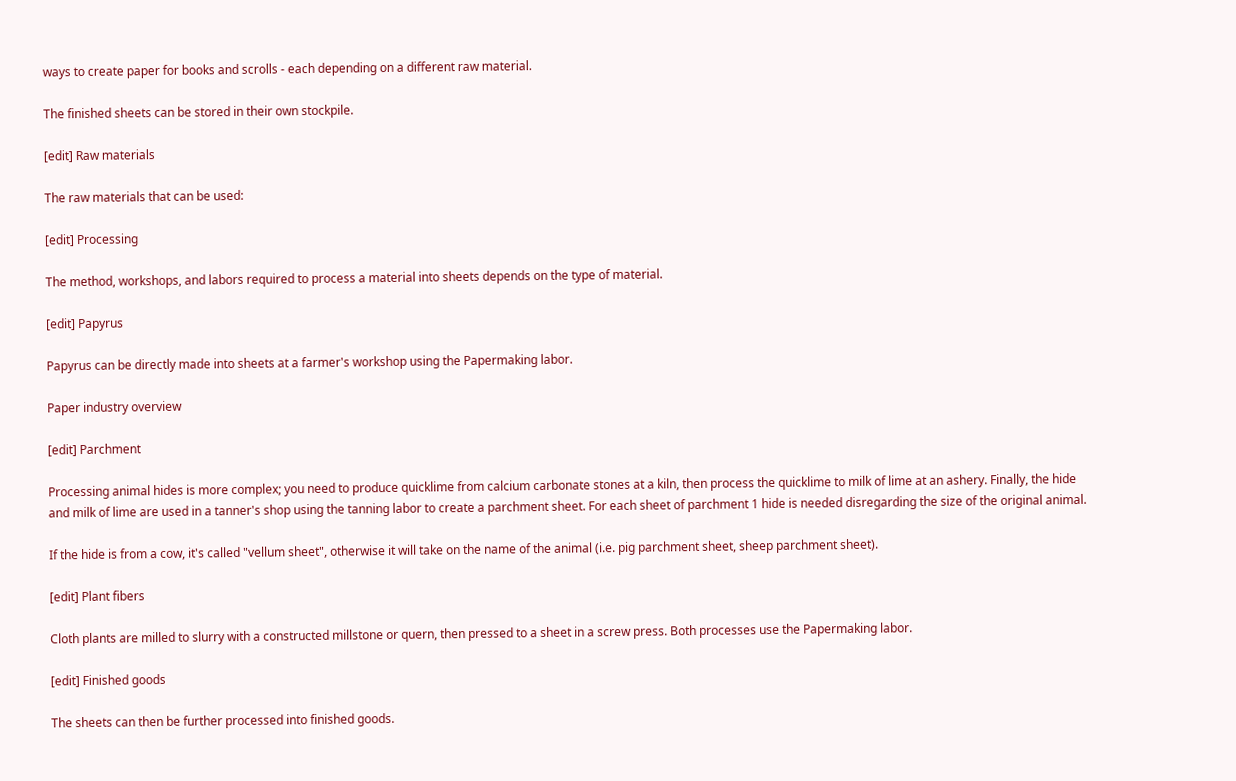ways to create paper for books and scrolls - each depending on a different raw material.

The finished sheets can be stored in their own stockpile.

[edit] Raw materials

The raw materials that can be used:

[edit] Processing

The method, workshops, and labors required to process a material into sheets depends on the type of material.

[edit] Papyrus

Papyrus can be directly made into sheets at a farmer's workshop using the Papermaking labor.

Paper industry overview

[edit] Parchment

Processing animal hides is more complex; you need to produce quicklime from calcium carbonate stones at a kiln, then process the quicklime to milk of lime at an ashery. Finally, the hide and milk of lime are used in a tanner's shop using the tanning labor to create a parchment sheet. For each sheet of parchment 1 hide is needed disregarding the size of the original animal.

If the hide is from a cow, it's called "vellum sheet", otherwise it will take on the name of the animal (i.e. pig parchment sheet, sheep parchment sheet).

[edit] Plant fibers

Cloth plants are milled to slurry with a constructed millstone or quern, then pressed to a sheet in a screw press. Both processes use the Papermaking labor.

[edit] Finished goods

The sheets can then be further processed into finished goods.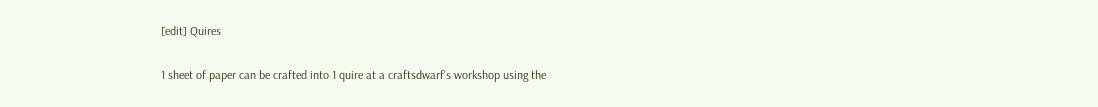[edit] Quires

1 sheet of paper can be crafted into 1 quire at a craftsdwarf's workshop using the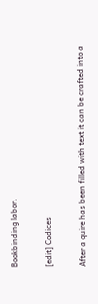Bookbinding labor.

[edit] Codices

After a quire has been filled with text it can be crafted into a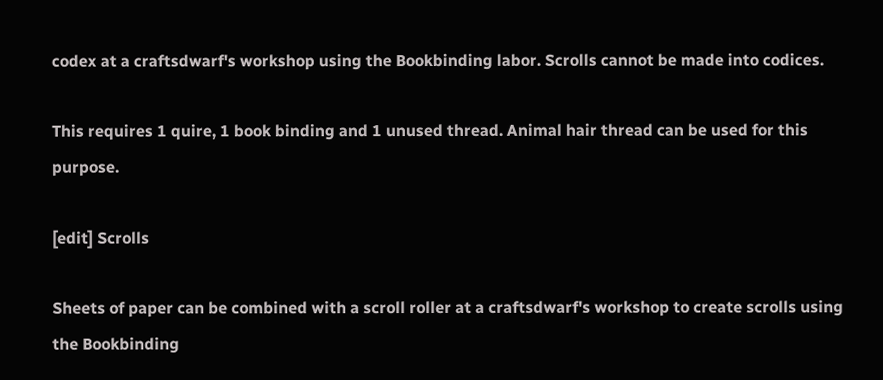codex at a craftsdwarf's workshop using the Bookbinding labor. Scrolls cannot be made into codices.

This requires 1 quire, 1 book binding and 1 unused thread. Animal hair thread can be used for this purpose.

[edit] Scrolls

Sheets of paper can be combined with a scroll roller at a craftsdwarf's workshop to create scrolls using the Bookbinding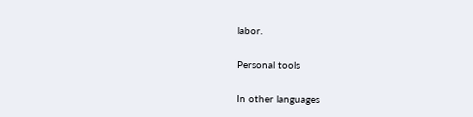labor.

Personal tools

In other languages